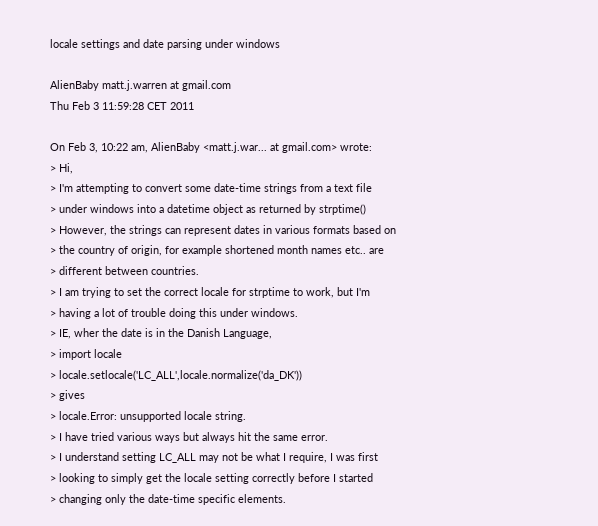locale settings and date parsing under windows

AlienBaby matt.j.warren at gmail.com
Thu Feb 3 11:59:28 CET 2011

On Feb 3, 10:22 am, AlienBaby <matt.j.war... at gmail.com> wrote:
> Hi,
> I'm attempting to convert some date-time strings from a text file
> under windows into a datetime object as returned by strptime()
> However, the strings can represent dates in various formats based on
> the country of origin, for example shortened month names etc.. are
> different between countries.
> I am trying to set the correct locale for strptime to work, but I'm
> having a lot of trouble doing this under windows.
> IE, wher the date is in the Danish Language,
> import locale
> locale.setlocale('LC_ALL',locale.normalize('da_DK'))
> gives
> locale.Error: unsupported locale string.
> I have tried various ways but always hit the same error.
> I understand setting LC_ALL may not be what I require, I was first
> looking to simply get the locale setting correctly before I started
> changing only the date-time specific elements.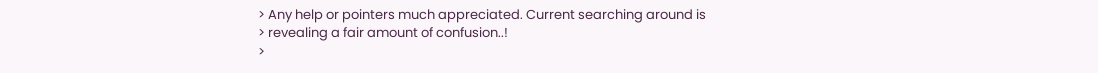> Any help or pointers much appreciated. Current searching around is
> revealing a fair amount of confusion..!
>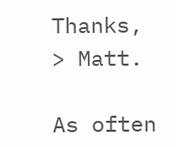Thanks,
> Matt.

As often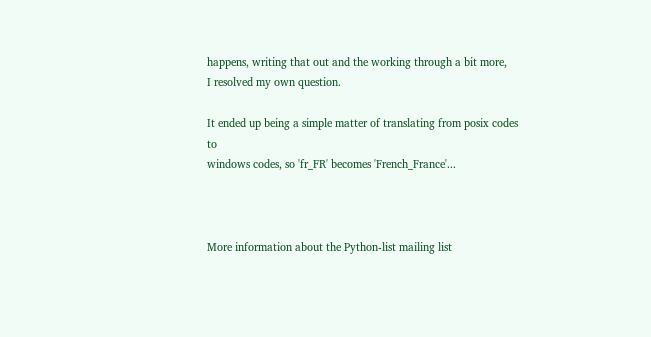happens, writing that out and the working through a bit more,
I resolved my own question.

It ended up being a simple matter of translating from posix codes to
windows codes, so 'fr_FR' becomes 'French_France'...



More information about the Python-list mailing list